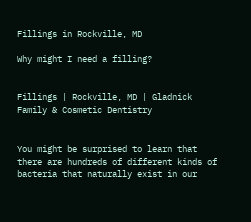Fillings in Rockville, MD

Why might I need a filling?


Fillings | Rockville, MD | Gladnick Family & Cosmetic Dentistry


You might be surprised to learn that there are hundreds of different kinds of bacteria that naturally exist in our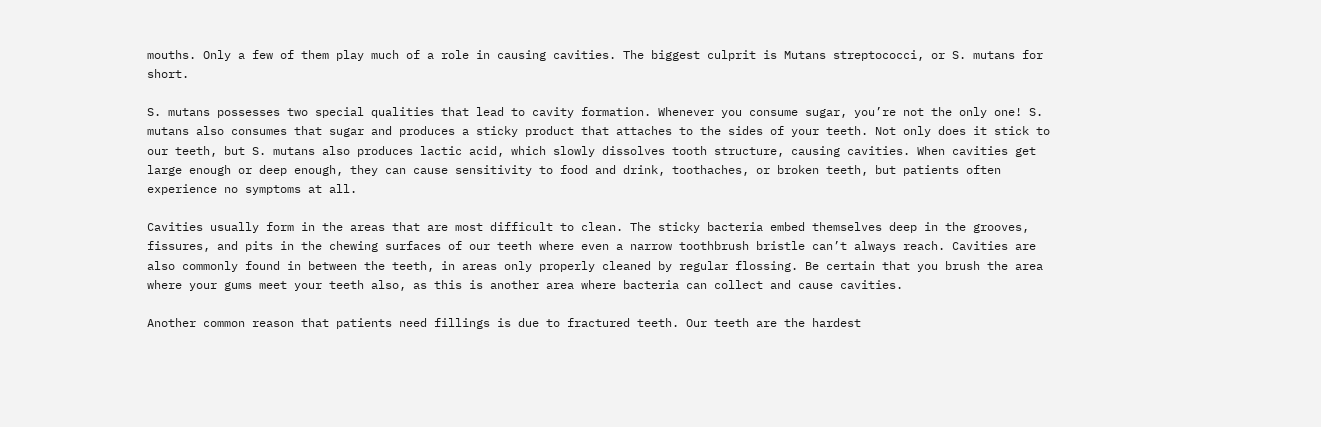mouths. Only a few of them play much of a role in causing cavities. The biggest culprit is Mutans streptococci, or S. mutans for short.

S. mutans possesses two special qualities that lead to cavity formation. Whenever you consume sugar, you’re not the only one! S. mutans also consumes that sugar and produces a sticky product that attaches to the sides of your teeth. Not only does it stick to our teeth, but S. mutans also produces lactic acid, which slowly dissolves tooth structure, causing cavities. When cavities get large enough or deep enough, they can cause sensitivity to food and drink, toothaches, or broken teeth, but patients often experience no symptoms at all.

Cavities usually form in the areas that are most difficult to clean. The sticky bacteria embed themselves deep in the grooves, fissures, and pits in the chewing surfaces of our teeth where even a narrow toothbrush bristle can’t always reach. Cavities are also commonly found in between the teeth, in areas only properly cleaned by regular flossing. Be certain that you brush the area where your gums meet your teeth also, as this is another area where bacteria can collect and cause cavities.

Another common reason that patients need fillings is due to fractured teeth. Our teeth are the hardest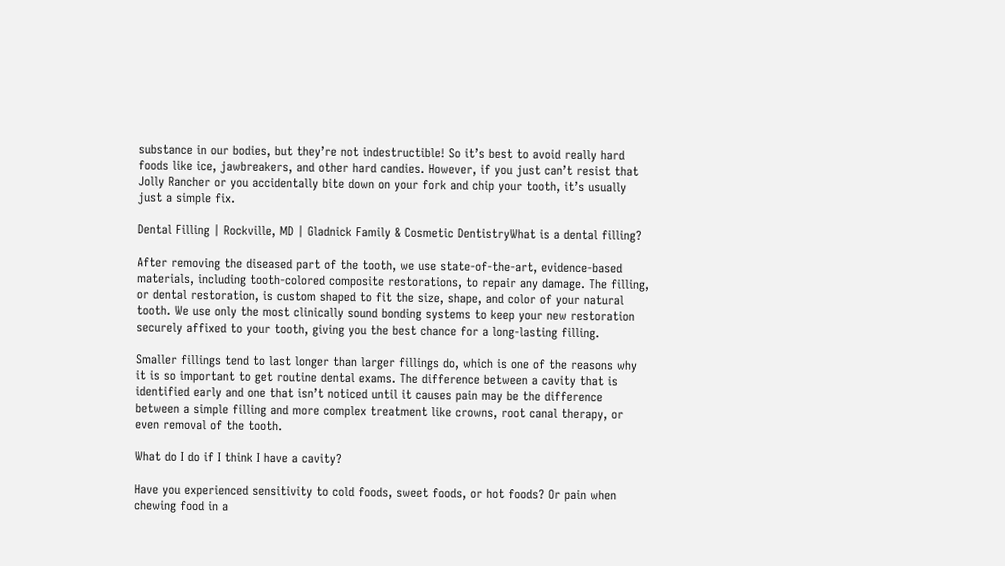substance in our bodies, but they’re not indestructible! So it’s best to avoid really hard foods like ice, jawbreakers, and other hard candies. However, if you just can’t resist that Jolly Rancher or you accidentally bite down on your fork and chip your tooth, it’s usually just a simple fix.

Dental Filling | Rockville, MD | Gladnick Family & Cosmetic DentistryWhat is a dental filling?

After removing the diseased part of the tooth, we use state-of-the-art, evidence-based materials, including tooth-colored composite restorations, to repair any damage. The filling, or dental restoration, is custom shaped to fit the size, shape, and color of your natural tooth. We use only the most clinically sound bonding systems to keep your new restoration securely affixed to your tooth, giving you the best chance for a long-lasting filling.

Smaller fillings tend to last longer than larger fillings do, which is one of the reasons why it is so important to get routine dental exams. The difference between a cavity that is identified early and one that isn’t noticed until it causes pain may be the difference between a simple filling and more complex treatment like crowns, root canal therapy, or even removal of the tooth.

What do I do if I think I have a cavity?

Have you experienced sensitivity to cold foods, sweet foods, or hot foods? Or pain when chewing food in a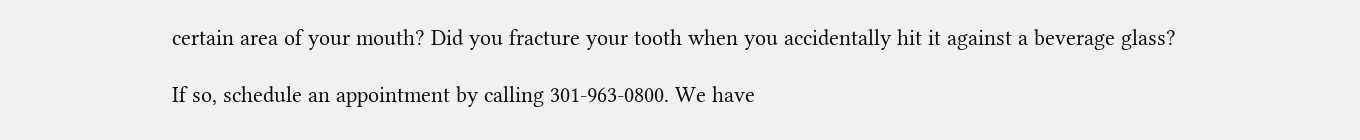certain area of your mouth? Did you fracture your tooth when you accidentally hit it against a beverage glass?

If so, schedule an appointment by calling 301-963-0800. We have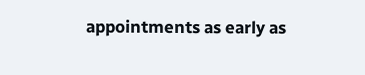appointments as early as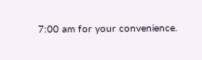7:00 am for your convenience.